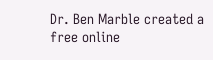Dr. Ben Marble created a free online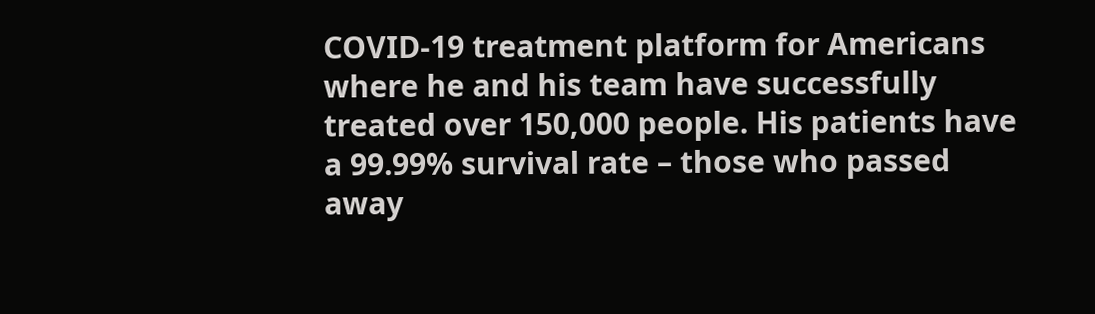COVID-19 treatment platform for Americans where he and his team have successfully treated over 150,000 people. His patients have a 99.99% survival rate – those who passed away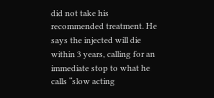did not take his recommended treatment. He says the injected will die within 3 years, calling for an immediate stop to what he calls “slow acting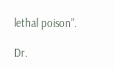lethal poison”.

Dr.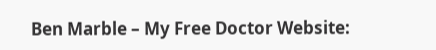Ben Marble – My Free Doctor Website: